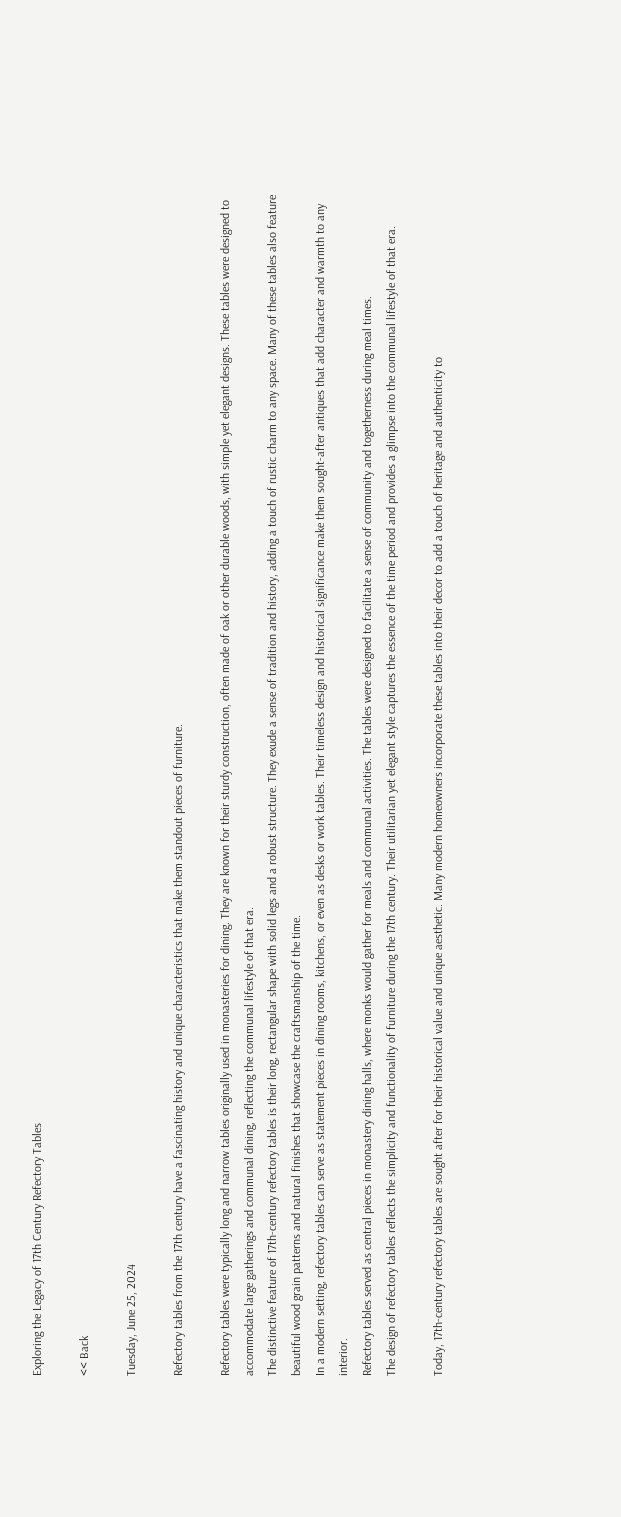Exploring the Legacy of 17th Century Refectory Tables

<< Back

Tuesday, June 25, 2024

Refectory tables from the 17th century have a fascinating history and unique characteristics that make them standout pieces of furniture.

Refectory tables were typically long and narrow tables originally used in monasteries for dining. They are known for their sturdy construction, often made of oak or other durable woods, with simple yet elegant designs. These tables were designed to accommodate large gatherings and communal dining, reflecting the communal lifestyle of that era.
The distinctive feature of 17th-century refectory tables is their long, rectangular shape with solid legs and a robust structure. They exude a sense of tradition and history, adding a touch of rustic charm to any space. Many of these tables also feature beautiful wood grain patterns and natural finishes that showcase the craftsmanship of the time.
In a modern setting, refectory tables can serve as statement pieces in dining rooms, kitchens, or even as desks or work tables. Their timeless design and historical significance make them sought-after antiques that add character and warmth to any interior.
Refectory tables served as central pieces in monastery dining halls, where monks would gather for meals and communal activities. The tables were designed to facilitate a sense of community and togetherness during meal times.
The design of refectory tables reflects the simplicity and functionality of furniture during the 17th century. Their utilitarian yet elegant style captures the essence of the time period and provides a glimpse into the communal lifestyle of that era.

Today, 17th-century refectory tables are sought after for their historical value and unique aesthetic. Many modern homeowners incorporate these tables into their decor to add a touch of heritage and authenticity to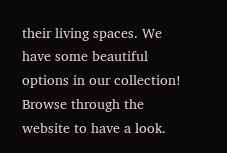their living spaces. We have some beautiful options in our collection! Browse through the website to have a look.